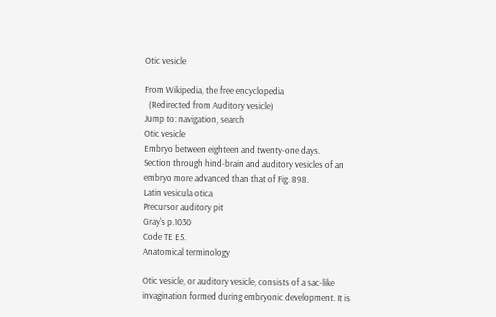Otic vesicle

From Wikipedia, the free encyclopedia
  (Redirected from Auditory vesicle)
Jump to: navigation, search
Otic vesicle
Embryo between eighteen and twenty-one days.
Section through hind-brain and auditory vesicles of an embryo more advanced than that of Fig. 898.
Latin vesicula otica
Precursor auditory pit
Gray's p.1030
Code TE E5.
Anatomical terminology

Otic vesicle, or auditory vesicle, consists of a sac-like invagination formed during embryonic development. It is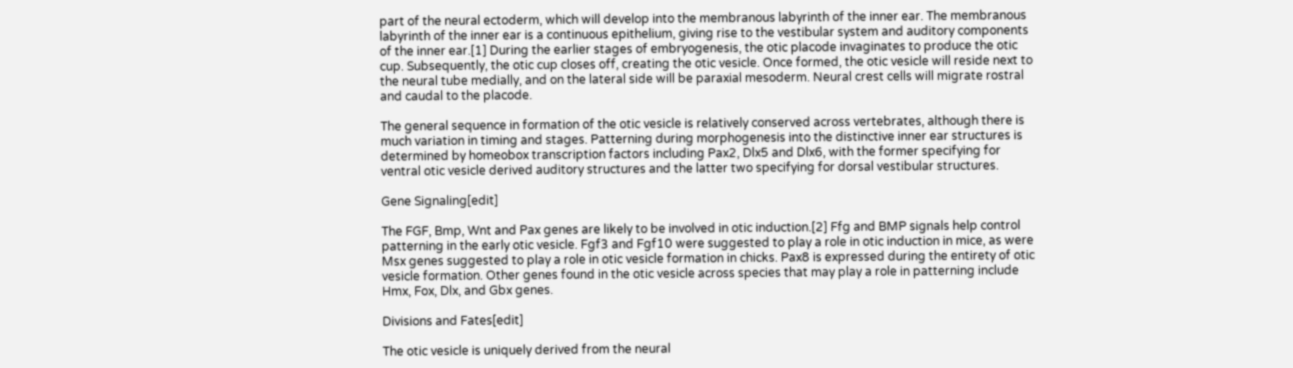part of the neural ectoderm, which will develop into the membranous labyrinth of the inner ear. The membranous labyrinth of the inner ear is a continuous epithelium, giving rise to the vestibular system and auditory components of the inner ear.[1] During the earlier stages of embryogenesis, the otic placode invaginates to produce the otic cup. Subsequently, the otic cup closes off, creating the otic vesicle. Once formed, the otic vesicle will reside next to the neural tube medially, and on the lateral side will be paraxial mesoderm. Neural crest cells will migrate rostral and caudal to the placode.

The general sequence in formation of the otic vesicle is relatively conserved across vertebrates, although there is much variation in timing and stages. Patterning during morphogenesis into the distinctive inner ear structures is determined by homeobox transcription factors including Pax2, Dlx5 and Dlx6, with the former specifying for ventral otic vesicle derived auditory structures and the latter two specifying for dorsal vestibular structures.

Gene Signaling[edit]

The FGF, Bmp, Wnt and Pax genes are likely to be involved in otic induction.[2] Ffg and BMP signals help control patterning in the early otic vesicle. Fgf3 and Fgf10 were suggested to play a role in otic induction in mice, as were Msx genes suggested to play a role in otic vesicle formation in chicks. Pax8 is expressed during the entirety of otic vesicle formation. Other genes found in the otic vesicle across species that may play a role in patterning include Hmx, Fox, Dlx, and Gbx genes.

Divisions and Fates[edit]

The otic vesicle is uniquely derived from the neural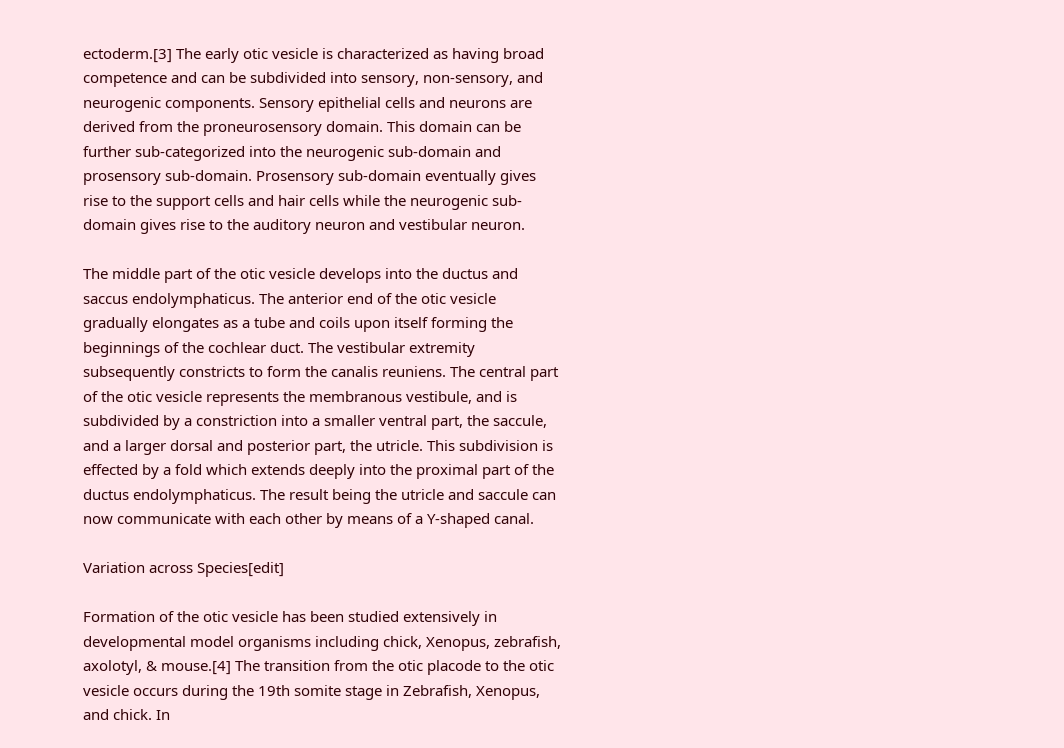ectoderm.[3] The early otic vesicle is characterized as having broad competence and can be subdivided into sensory, non-sensory, and neurogenic components. Sensory epithelial cells and neurons are derived from the proneurosensory domain. This domain can be further sub-categorized into the neurogenic sub-domain and prosensory sub-domain. Prosensory sub-domain eventually gives rise to the support cells and hair cells while the neurogenic sub-domain gives rise to the auditory neuron and vestibular neuron.

The middle part of the otic vesicle develops into the ductus and saccus endolymphaticus. The anterior end of the otic vesicle gradually elongates as a tube and coils upon itself forming the beginnings of the cochlear duct. The vestibular extremity subsequently constricts to form the canalis reuniens. The central part of the otic vesicle represents the membranous vestibule, and is subdivided by a constriction into a smaller ventral part, the saccule, and a larger dorsal and posterior part, the utricle. This subdivision is effected by a fold which extends deeply into the proximal part of the ductus endolymphaticus. The result being the utricle and saccule can now communicate with each other by means of a Y-shaped canal.

Variation across Species[edit]

Formation of the otic vesicle has been studied extensively in developmental model organisms including chick, Xenopus, zebrafish, axolotyl, & mouse.[4] The transition from the otic placode to the otic vesicle occurs during the 19th somite stage in Zebrafish, Xenopus, and chick. In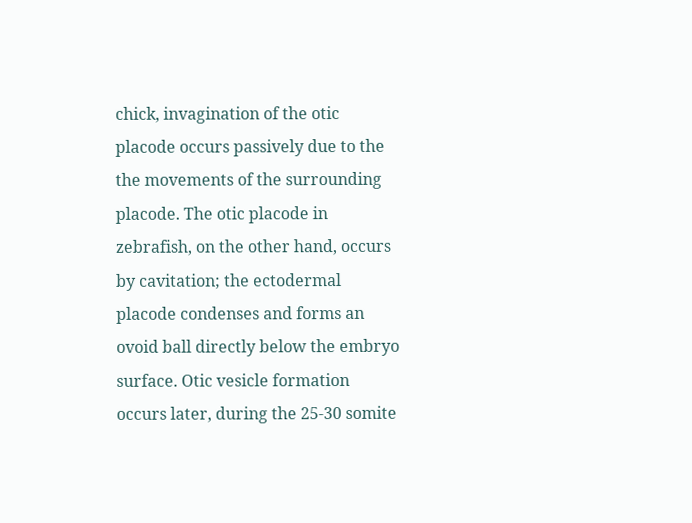chick, invagination of the otic placode occurs passively due to the the movements of the surrounding placode. The otic placode in zebrafish, on the other hand, occurs by cavitation; the ectodermal placode condenses and forms an ovoid ball directly below the embryo surface. Otic vesicle formation occurs later, during the 25-30 somite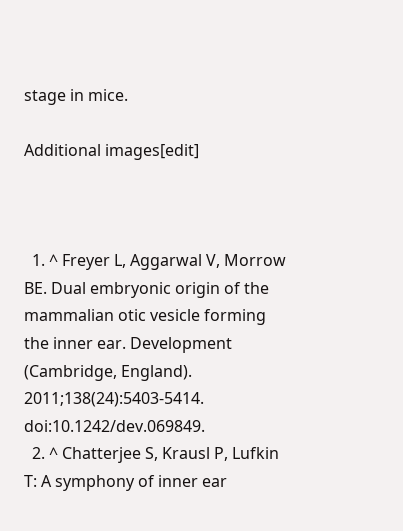stage in mice.

Additional images[edit]



  1. ^ Freyer L, Aggarwal V, Morrow BE. Dual embryonic origin of the mammalian otic vesicle forming the inner ear. Development (Cambridge, England). 2011;138(24):5403-5414. doi:10.1242/dev.069849.
  2. ^ Chatterjee S, Krausl P, Lufkin T: A symphony of inner ear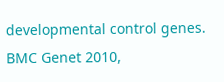developmental control genes. BMC Genet 2010,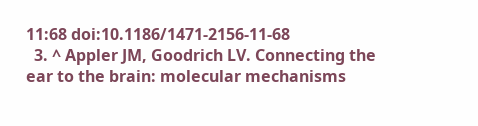11:68 doi:10.1186/1471-2156-11-68
  3. ^ Appler JM, Goodrich LV. Connecting the ear to the brain: molecular mechanisms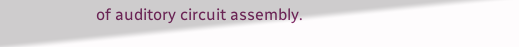of auditory circuit assembly.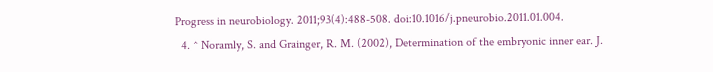Progress in neurobiology. 2011;93(4):488-508. doi:10.1016/j.pneurobio.2011.01.004.
  4. ^ Noramly, S. and Grainger, R. M. (2002), Determination of the embryonic inner ear. J.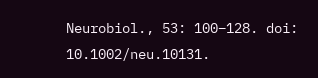Neurobiol., 53: 100–128. doi: 10.1002/neu.10131.